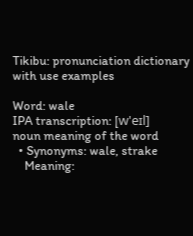Tikibu: pronunciation dictionary with use examples

Word: wale
IPA transcription: [w'eɪl]
noun meaning of the word
  • Synonyms: wale, strake
    Meaning: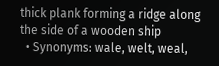thick plank forming a ridge along the side of a wooden ship
  • Synonyms: wale, welt, weal,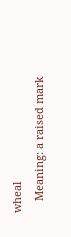wheal
    Meaning: a raised mark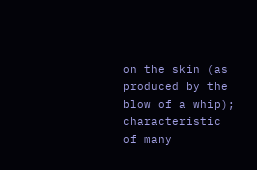on the skin (as produced by the blow of a whip); characteristic of many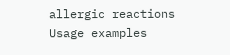allergic reactions
Usage examples